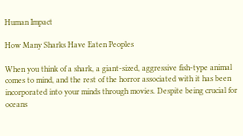Human Impact

How Many Sharks Have Eaten Peoples

When you think of a shark, a giant-sized, aggressive fish-type animal comes to mind, and the rest of the horror associated with it has been incorporated into your minds through movies. Despite being crucial for oceans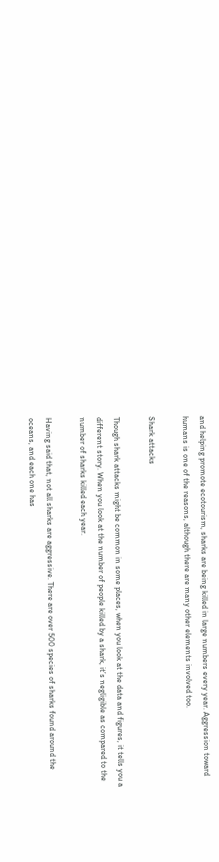and helping promote ecotourism, sharks are being killed in large numbers every year. Aggression toward humans is one of the reasons, although there are many other elements involved too.

Shark attacks

Though shark attacks might be common in some places, when you look at the data and figures, it tells you a different story. When you look at the number of people killed by a shark, it’s negligible as compared to the number of sharks killed each year.

Having said that, not all sharks are aggressive. There are over 500 species of sharks found around the oceans, and each one has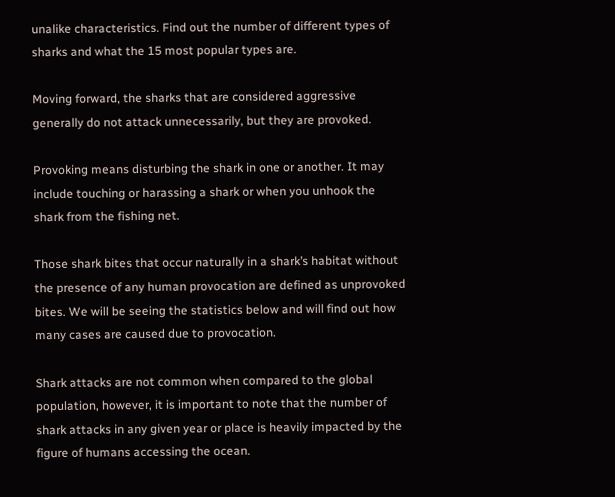unalike characteristics. Find out the number of different types of sharks and what the 15 most popular types are.

Moving forward, the sharks that are considered aggressive generally do not attack unnecessarily, but they are provoked.

Provoking means disturbing the shark in one or another. It may include touching or harassing a shark or when you unhook the shark from the fishing net.

Those shark bites that occur naturally in a shark’s habitat without the presence of any human provocation are defined as unprovoked bites. We will be seeing the statistics below and will find out how many cases are caused due to provocation.

Shark attacks are not common when compared to the global population, however, it is important to note that the number of shark attacks in any given year or place is heavily impacted by the figure of humans accessing the ocean.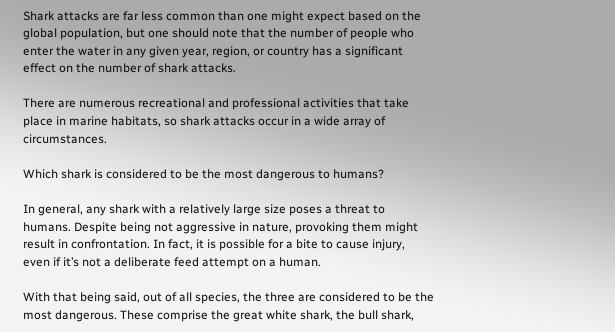Shark attacks are far less common than one might expect based on the global population, but one should note that the number of people who enter the water in any given year, region, or country has a significant effect on the number of shark attacks.

There are numerous recreational and professional activities that take place in marine habitats, so shark attacks occur in a wide array of circumstances.

Which shark is considered to be the most dangerous to humans?

In general, any shark with a relatively large size poses a threat to humans. Despite being not aggressive in nature, provoking them might result in confrontation. In fact, it is possible for a bite to cause injury, even if it’s not a deliberate feed attempt on a human.

With that being said, out of all species, the three are considered to be the most dangerous. These comprise the great white shark, the bull shark,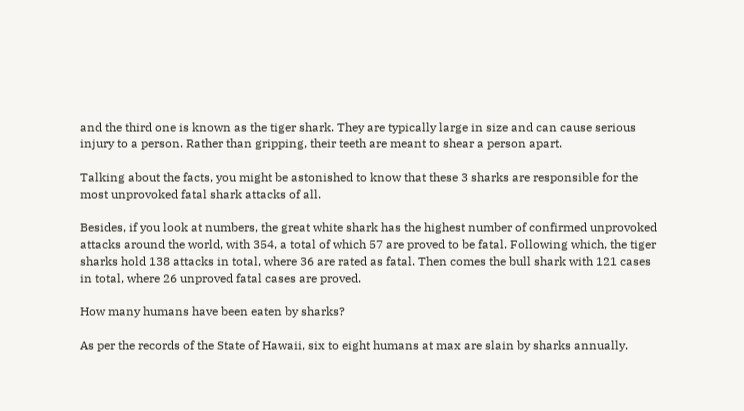and the third one is known as the tiger shark. They are typically large in size and can cause serious injury to a person. Rather than gripping, their teeth are meant to shear a person apart.

Talking about the facts, you might be astonished to know that these 3 sharks are responsible for the most unprovoked fatal shark attacks of all.

Besides, if you look at numbers, the great white shark has the highest number of confirmed unprovoked attacks around the world, with 354, a total of which 57 are proved to be fatal. Following which, the tiger sharks hold 138 attacks in total, where 36 are rated as fatal. Then comes the bull shark with 121 cases in total, where 26 unproved fatal cases are proved.

How many humans have been eaten by sharks?

As per the records of the State of Hawaii, six to eight humans at max are slain by sharks annually.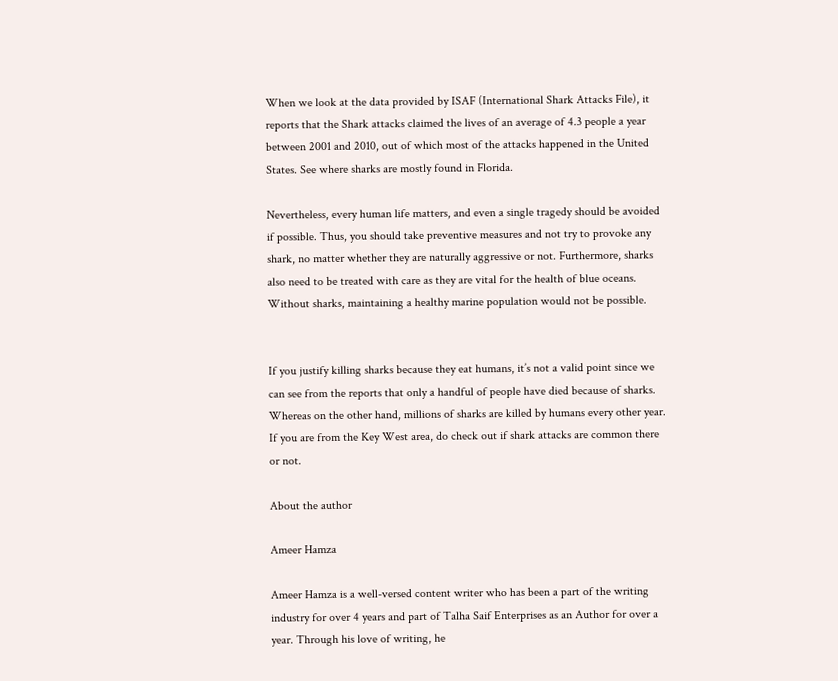When we look at the data provided by ISAF (International Shark Attacks File), it reports that the Shark attacks claimed the lives of an average of 4.3 people a year between 2001 and 2010, out of which most of the attacks happened in the United States. See where sharks are mostly found in Florida.

Nevertheless, every human life matters, and even a single tragedy should be avoided if possible. Thus, you should take preventive measures and not try to provoke any shark, no matter whether they are naturally aggressive or not. Furthermore, sharks also need to be treated with care as they are vital for the health of blue oceans. Without sharks, maintaining a healthy marine population would not be possible.


If you justify killing sharks because they eat humans, it’s not a valid point since we can see from the reports that only a handful of people have died because of sharks. Whereas on the other hand, millions of sharks are killed by humans every other year. If you are from the Key West area, do check out if shark attacks are common there or not.

About the author

Ameer Hamza

Ameer Hamza is a well-versed content writer who has been a part of the writing industry for over 4 years and part of Talha Saif Enterprises as an Author for over a year. Through his love of writing, he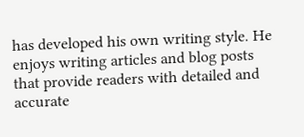has developed his own writing style. He enjoys writing articles and blog posts that provide readers with detailed and accurate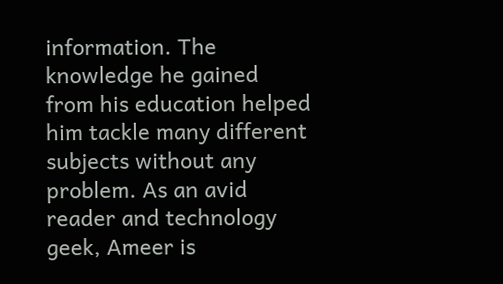information. The knowledge he gained from his education helped him tackle many different subjects without any problem. As an avid reader and technology geek, Ameer is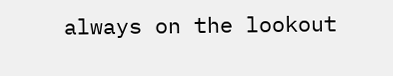always on the lookout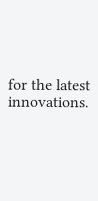for the latest innovations.